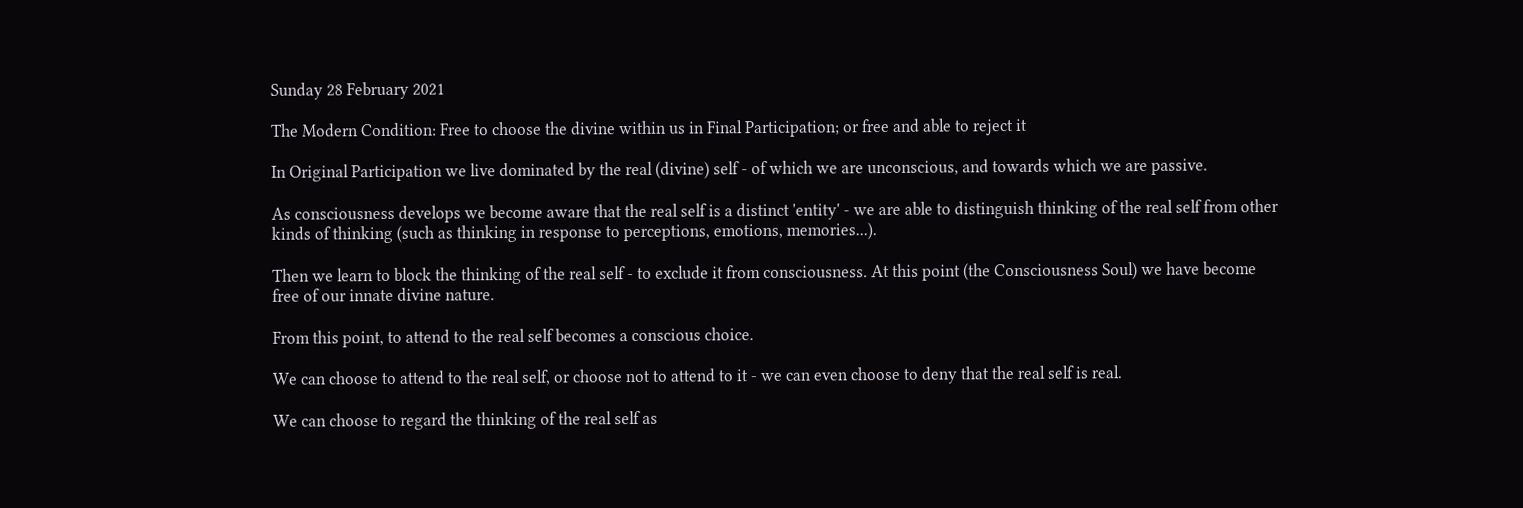Sunday 28 February 2021

The Modern Condition: Free to choose the divine within us in Final Participation; or free and able to reject it

In Original Participation we live dominated by the real (divine) self - of which we are unconscious, and towards which we are passive.

As consciousness develops we become aware that the real self is a distinct 'entity' - we are able to distinguish thinking of the real self from other kinds of thinking (such as thinking in response to perceptions, emotions, memories...).

Then we learn to block the thinking of the real self - to exclude it from consciousness. At this point (the Consciousness Soul) we have become free of our innate divine nature.

From this point, to attend to the real self becomes a conscious choice.

We can choose to attend to the real self, or choose not to attend to it - we can even choose to deny that the real self is real.

We can choose to regard the thinking of the real self as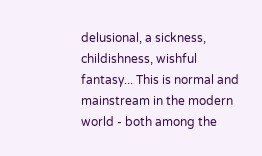delusional, a sickness, childishness, wishful fantasy... This is normal and mainstream in the modern world - both among the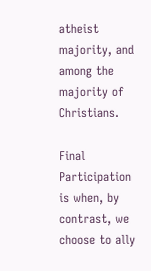atheist majority, and among the majority of Christians.

Final Participation is when, by contrast, we choose to ally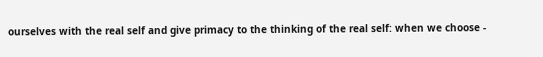ourselves with the real self and give primacy to the thinking of the real self: when we choose -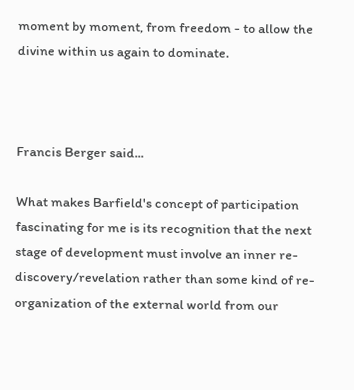moment by moment, from freedom - to allow the divine within us again to dominate.



Francis Berger said...

What makes Barfield's concept of participation fascinating for me is its recognition that the next stage of development must involve an inner re-discovery/revelation rather than some kind of re-organization of the external world from our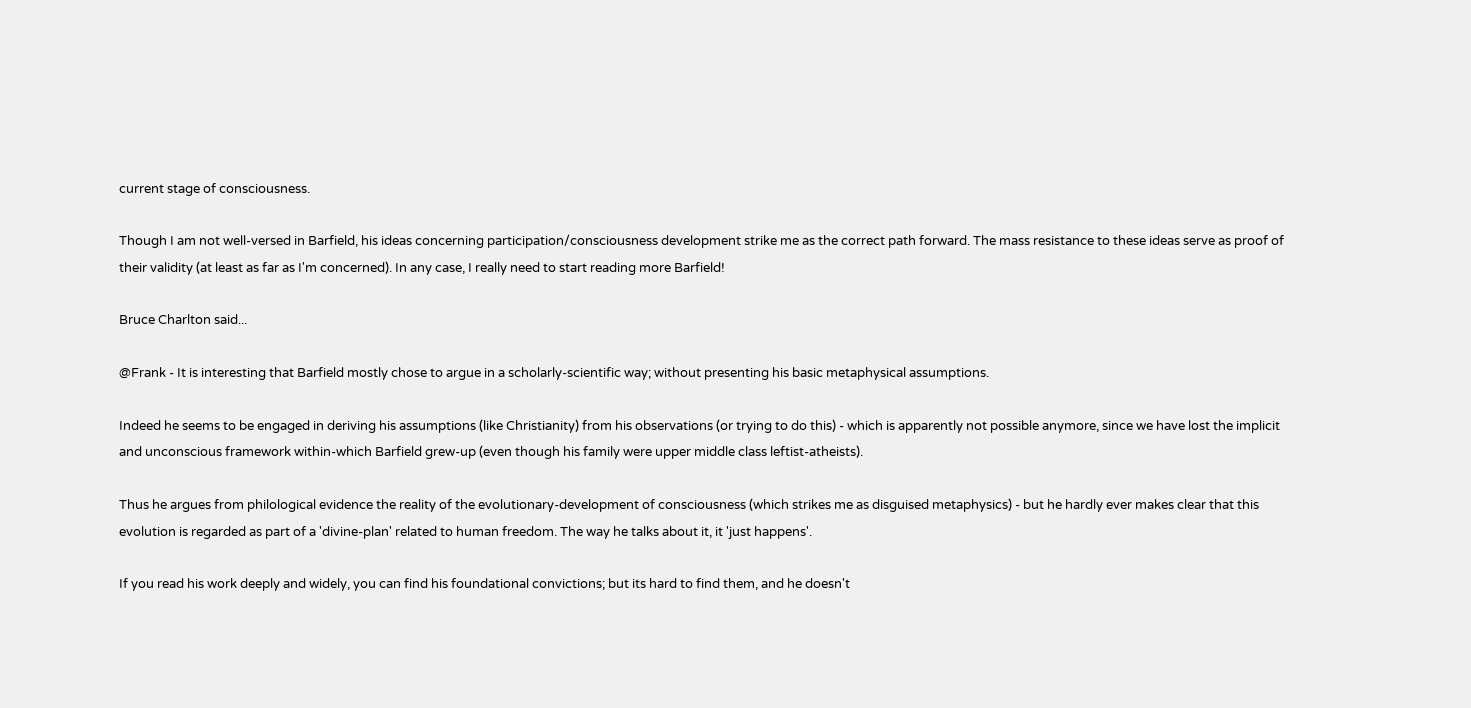current stage of consciousness.

Though I am not well-versed in Barfield, his ideas concerning participation/consciousness development strike me as the correct path forward. The mass resistance to these ideas serve as proof of their validity (at least as far as I'm concerned). In any case, I really need to start reading more Barfield!

Bruce Charlton said...

@Frank - It is interesting that Barfield mostly chose to argue in a scholarly-scientific way; without presenting his basic metaphysical assumptions.

Indeed he seems to be engaged in deriving his assumptions (like Christianity) from his observations (or trying to do this) - which is apparently not possible anymore, since we have lost the implicit and unconscious framework within-which Barfield grew-up (even though his family were upper middle class leftist-atheists).

Thus he argues from philological evidence the reality of the evolutionary-development of consciousness (which strikes me as disguised metaphysics) - but he hardly ever makes clear that this evolution is regarded as part of a 'divine-plan' related to human freedom. The way he talks about it, it 'just happens'.

If you read his work deeply and widely, you can find his foundational convictions; but its hard to find them, and he doesn't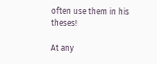often use them in his theses!

At any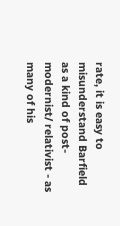rate, it is easy to misunderstand Barfield as a kind of post-modernist/ relativist - as many of his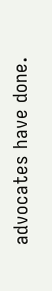advocates have done.